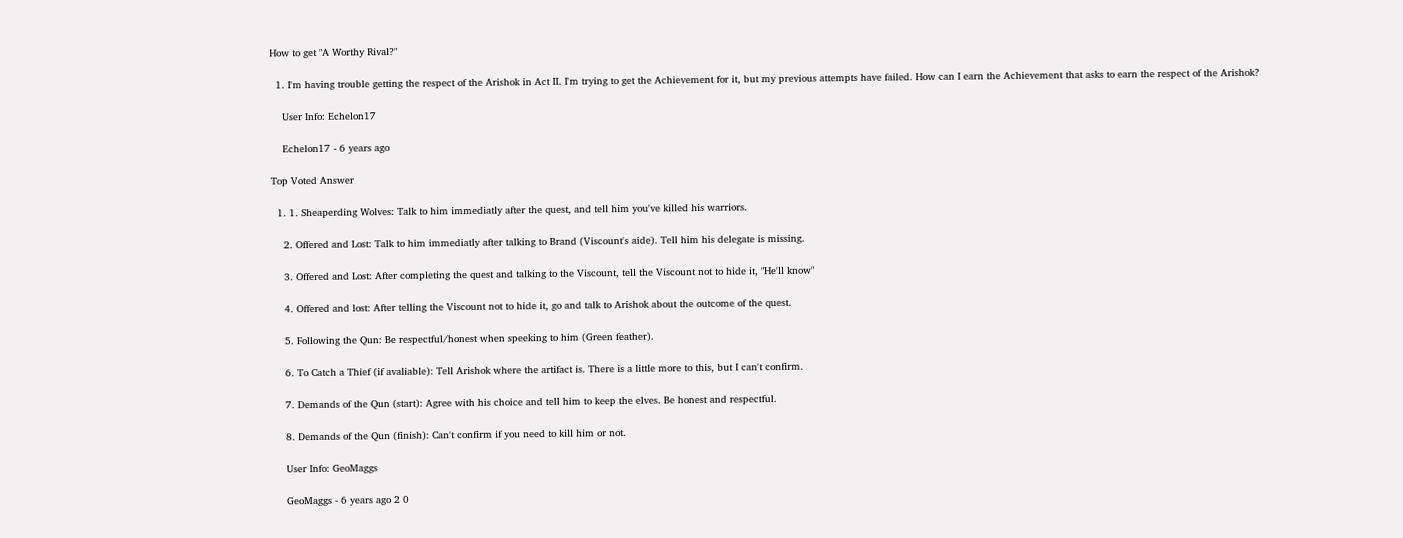How to get "A Worthy Rival?"

  1. I'm having trouble getting the respect of the Arishok in Act II. I'm trying to get the Achievement for it, but my previous attempts have failed. How can I earn the Achievement that asks to earn the respect of the Arishok?

    User Info: Echelon17

    Echelon17 - 6 years ago

Top Voted Answer

  1. 1. Sheaperding Wolves: Talk to him immediatly after the quest, and tell him you've killed his warriors.

    2. Offered and Lost: Talk to him immediatly after talking to Brand (Viscount's aide). Tell him his delegate is missing.

    3. Offered and Lost: After completing the quest and talking to the Viscount, tell the Viscount not to hide it, "He'll know"

    4. Offered and lost: After telling the Viscount not to hide it, go and talk to Arishok about the outcome of the quest.

    5. Following the Qun: Be respectful/honest when speeking to him (Green feather).

    6. To Catch a Thief (if avaliable): Tell Arishok where the artifact is. There is a little more to this, but I can't confirm.

    7. Demands of the Qun (start): Agree with his choice and tell him to keep the elves. Be honest and respectful.

    8. Demands of the Qun (finish): Can't confirm if you need to kill him or not.

    User Info: GeoMaggs

    GeoMaggs - 6 years ago 2 0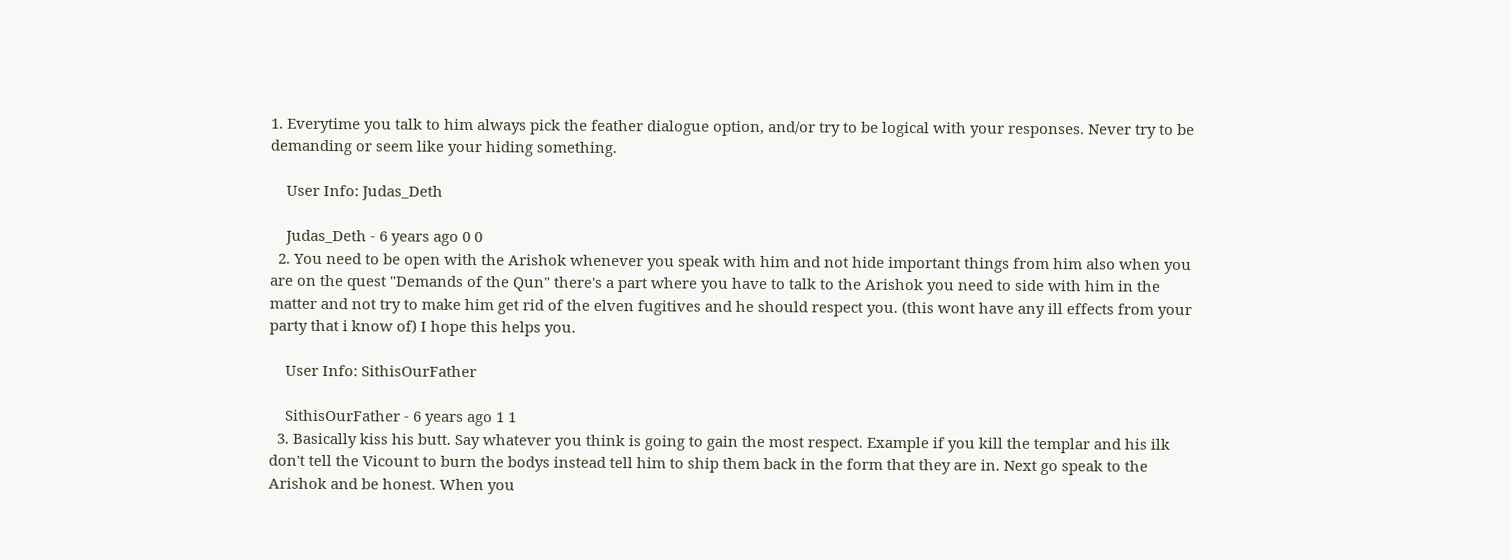1. Everytime you talk to him always pick the feather dialogue option, and/or try to be logical with your responses. Never try to be demanding or seem like your hiding something.

    User Info: Judas_Deth

    Judas_Deth - 6 years ago 0 0
  2. You need to be open with the Arishok whenever you speak with him and not hide important things from him also when you are on the quest "Demands of the Qun" there's a part where you have to talk to the Arishok you need to side with him in the matter and not try to make him get rid of the elven fugitives and he should respect you. (this wont have any ill effects from your party that i know of) I hope this helps you.

    User Info: SithisOurFather

    SithisOurFather - 6 years ago 1 1
  3. Basically kiss his butt. Say whatever you think is going to gain the most respect. Example if you kill the templar and his ilk don't tell the Vicount to burn the bodys instead tell him to ship them back in the form that they are in. Next go speak to the Arishok and be honest. When you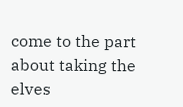come to the part about taking the elves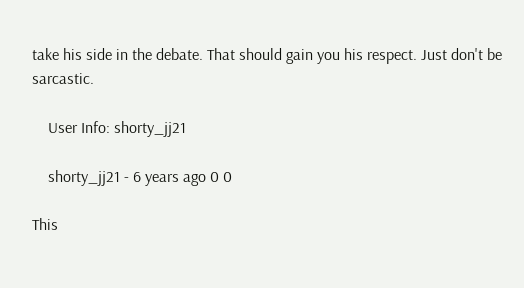take his side in the debate. That should gain you his respect. Just don't be sarcastic.

    User Info: shorty_jj21

    shorty_jj21 - 6 years ago 0 0

This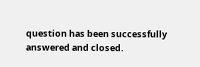question has been successfully answered and closed.